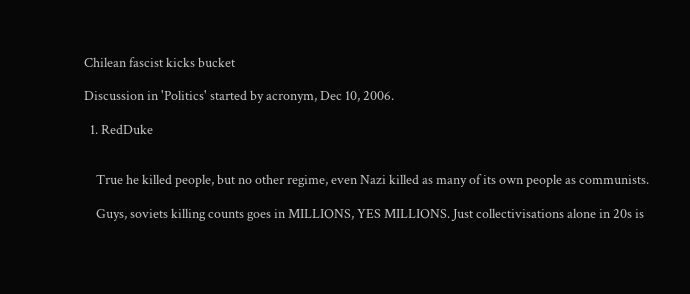Chilean fascist kicks bucket

Discussion in 'Politics' started by acronym, Dec 10, 2006.

  1. RedDuke


    True he killed people, but no other regime, even Nazi killed as many of its own people as communists.

    Guys, soviets killing counts goes in MILLIONS, YES MILLIONS. Just collectivisations alone in 20s is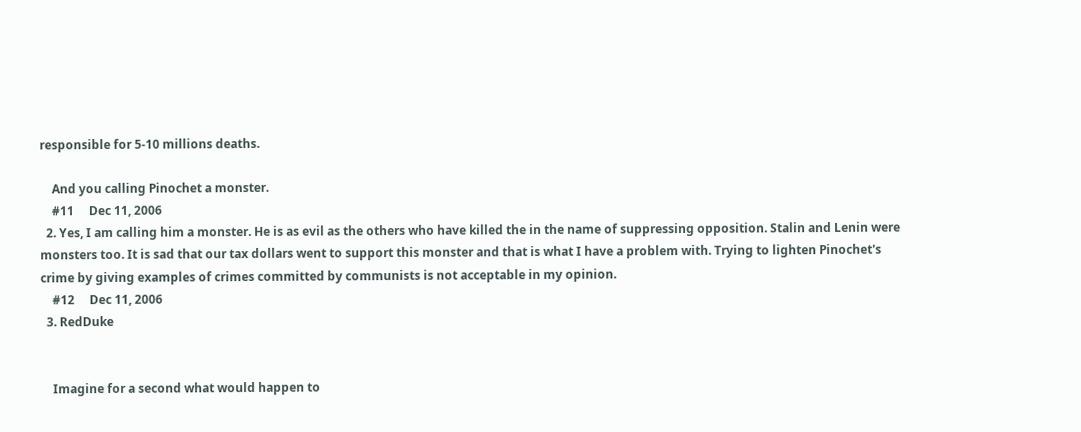responsible for 5-10 millions deaths.

    And you calling Pinochet a monster.
    #11     Dec 11, 2006
  2. Yes, I am calling him a monster. He is as evil as the others who have killed the in the name of suppressing opposition. Stalin and Lenin were monsters too. It is sad that our tax dollars went to support this monster and that is what I have a problem with. Trying to lighten Pinochet's crime by giving examples of crimes committed by communists is not acceptable in my opinion.
    #12     Dec 11, 2006
  3. RedDuke


    Imagine for a second what would happen to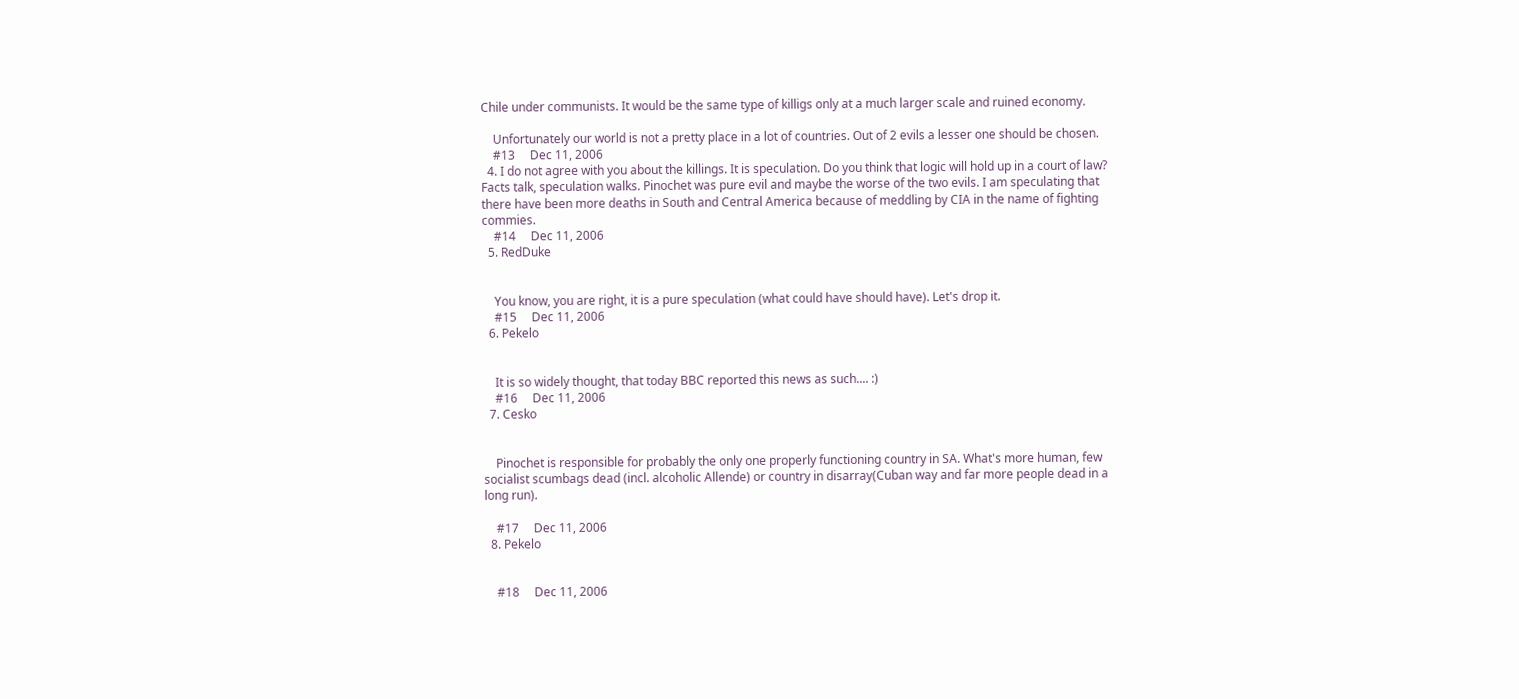Chile under communists. It would be the same type of killigs only at a much larger scale and ruined economy.

    Unfortunately our world is not a pretty place in a lot of countries. Out of 2 evils a lesser one should be chosen.
    #13     Dec 11, 2006
  4. I do not agree with you about the killings. It is speculation. Do you think that logic will hold up in a court of law? Facts talk, speculation walks. Pinochet was pure evil and maybe the worse of the two evils. I am speculating that there have been more deaths in South and Central America because of meddling by CIA in the name of fighting commies.
    #14     Dec 11, 2006
  5. RedDuke


    You know, you are right, it is a pure speculation (what could have should have). Let's drop it.
    #15     Dec 11, 2006
  6. Pekelo


    It is so widely thought, that today BBC reported this news as such.... :)
    #16     Dec 11, 2006
  7. Cesko


    Pinochet is responsible for probably the only one properly functioning country in SA. What's more human, few socialist scumbags dead (incl. alcoholic Allende) or country in disarray(Cuban way and far more people dead in a long run).

    #17     Dec 11, 2006
  8. Pekelo


    #18     Dec 11, 2006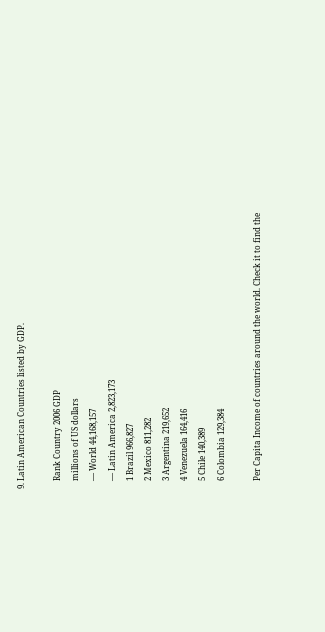9. Latin American Countries listed by GDP.

    Rank Country 2006 GDP
    millions of US dollars
    — World 44,168,157
    — Latin America 2,823,173
    1 Brazil 966,827
    2 Mexico 811,282
    3 Argentina 219,652
    4 Venezuela 164,416
    5 Chile 140,389
    6 Colombia 129,384

    Per Capita Income of countries around the world. Check it to find the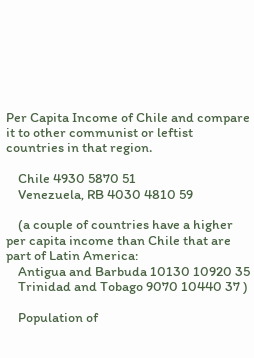Per Capita Income of Chile and compare it to other communist or leftist countries in that region.

    Chile 4930 5870 51
    Venezuela, RB 4030 4810 59

    (a couple of countries have a higher per capita income than Chile that are part of Latin America:
    Antigua and Barbuda 10130 10920 35
    Trinidad and Tobago 9070 10440 37 )

    Population of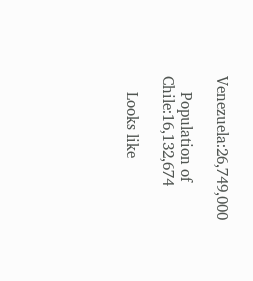Venezuela:26,749,000

    Population of Chile:16,132,674

    Looks like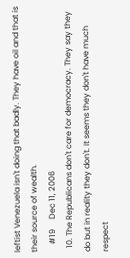leftist Venezuela isn't doing that badly. They have oil and that is their source of wealth.
    #19     Dec 11, 2006
  10. The Republicans don't care for democracy. They say they do but in reality they don't. It seems they don't have much respect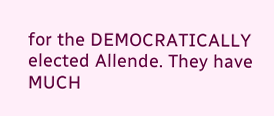for the DEMOCRATICALLY elected Allende. They have MUCH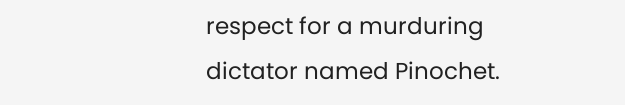respect for a murduring dictator named Pinochet.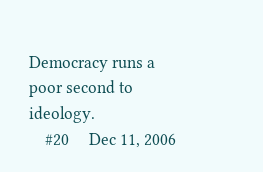Democracy runs a poor second to ideology.
    #20     Dec 11, 2006